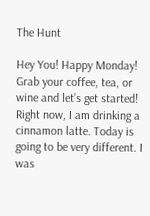The Hunt

Hey You! Happy Monday! Grab your coffee, tea, or wine and let’s get started! Right now, I am drinking a cinnamon latte. Today is going to be very different. I was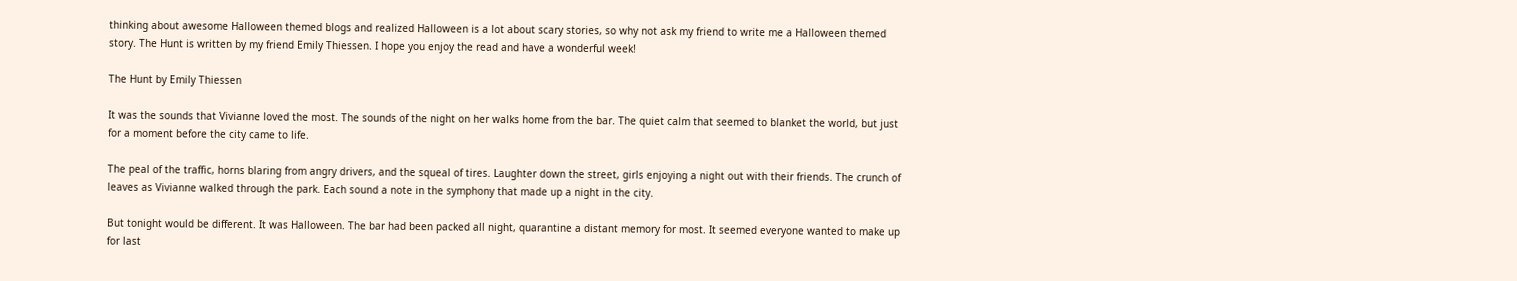thinking about awesome Halloween themed blogs and realized Halloween is a lot about scary stories, so why not ask my friend to write me a Halloween themed story. The Hunt is written by my friend Emily Thiessen. I hope you enjoy the read and have a wonderful week!

The Hunt by Emily Thiessen

It was the sounds that Vivianne loved the most. The sounds of the night on her walks home from the bar. The quiet calm that seemed to blanket the world, but just for a moment before the city came to life.

The peal of the traffic, horns blaring from angry drivers, and the squeal of tires. Laughter down the street, girls enjoying a night out with their friends. The crunch of leaves as Vivianne walked through the park. Each sound a note in the symphony that made up a night in the city.

But tonight would be different. It was Halloween. The bar had been packed all night, quarantine a distant memory for most. It seemed everyone wanted to make up for last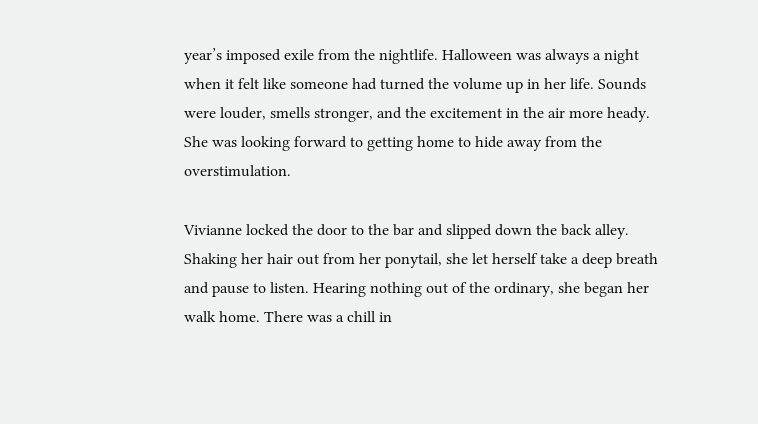year’s imposed exile from the nightlife. Halloween was always a night when it felt like someone had turned the volume up in her life. Sounds were louder, smells stronger, and the excitement in the air more heady. She was looking forward to getting home to hide away from the overstimulation.

Vivianne locked the door to the bar and slipped down the back alley. Shaking her hair out from her ponytail, she let herself take a deep breath and pause to listen. Hearing nothing out of the ordinary, she began her walk home. There was a chill in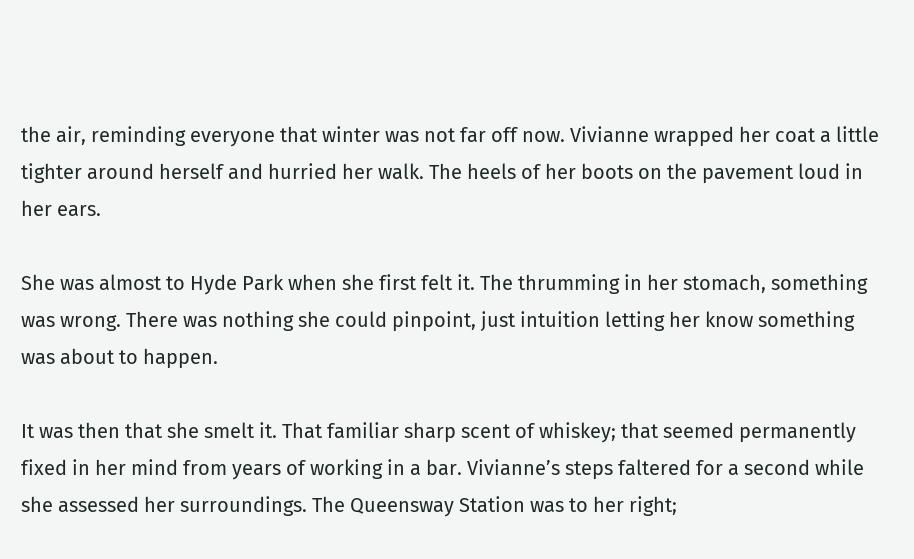the air, reminding everyone that winter was not far off now. Vivianne wrapped her coat a little tighter around herself and hurried her walk. The heels of her boots on the pavement loud in her ears.

She was almost to Hyde Park when she first felt it. The thrumming in her stomach, something was wrong. There was nothing she could pinpoint, just intuition letting her know something was about to happen.

It was then that she smelt it. That familiar sharp scent of whiskey; that seemed permanently fixed in her mind from years of working in a bar. Vivianne’s steps faltered for a second while she assessed her surroundings. The Queensway Station was to her right;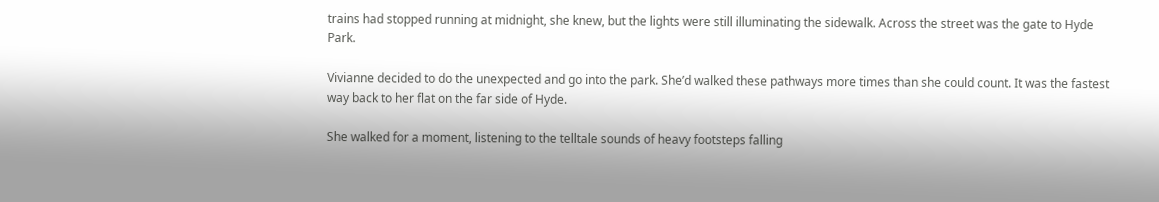trains had stopped running at midnight, she knew, but the lights were still illuminating the sidewalk. Across the street was the gate to Hyde Park.

Vivianne decided to do the unexpected and go into the park. She’d walked these pathways more times than she could count. It was the fastest way back to her flat on the far side of Hyde.

She walked for a moment, listening to the telltale sounds of heavy footsteps falling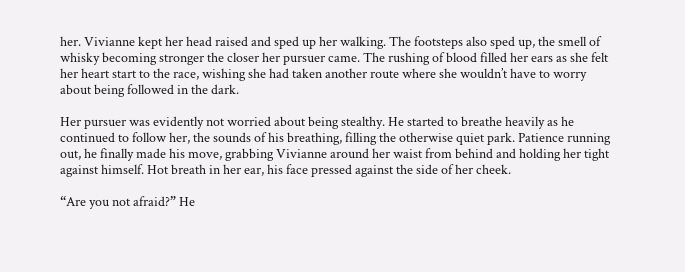her. Vivianne kept her head raised and sped up her walking. The footsteps also sped up, the smell of whisky becoming stronger the closer her pursuer came. The rushing of blood filled her ears as she felt her heart start to the race, wishing she had taken another route where she wouldn’t have to worry about being followed in the dark.

Her pursuer was evidently not worried about being stealthy. He started to breathe heavily as he continued to follow her, the sounds of his breathing, filling the otherwise quiet park. Patience running out, he finally made his move, grabbing Vivianne around her waist from behind and holding her tight against himself. Hot breath in her ear, his face pressed against the side of her cheek.

“Are you not afraid?” He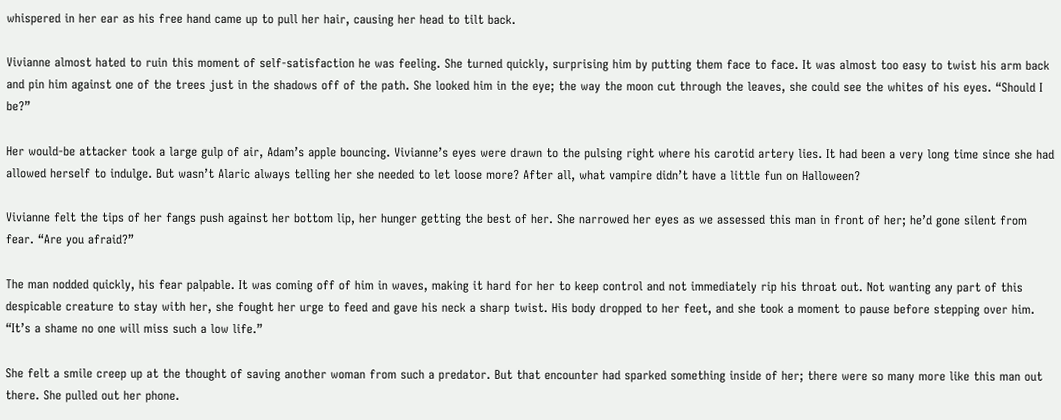whispered in her ear as his free hand came up to pull her hair, causing her head to tilt back.

Vivianne almost hated to ruin this moment of self-satisfaction he was feeling. She turned quickly, surprising him by putting them face to face. It was almost too easy to twist his arm back and pin him against one of the trees just in the shadows off of the path. She looked him in the eye; the way the moon cut through the leaves, she could see the whites of his eyes. “Should I be?”

Her would-be attacker took a large gulp of air, Adam’s apple bouncing. Vivianne’s eyes were drawn to the pulsing right where his carotid artery lies. It had been a very long time since she had allowed herself to indulge. But wasn’t Alaric always telling her she needed to let loose more? After all, what vampire didn’t have a little fun on Halloween?

Vivianne felt the tips of her fangs push against her bottom lip, her hunger getting the best of her. She narrowed her eyes as we assessed this man in front of her; he’d gone silent from fear. “Are you afraid?”

The man nodded quickly, his fear palpable. It was coming off of him in waves, making it hard for her to keep control and not immediately rip his throat out. Not wanting any part of this despicable creature to stay with her, she fought her urge to feed and gave his neck a sharp twist. His body dropped to her feet, and she took a moment to pause before stepping over him. “It’s a shame no one will miss such a low life.”

She felt a smile creep up at the thought of saving another woman from such a predator. But that encounter had sparked something inside of her; there were so many more like this man out there. She pulled out her phone.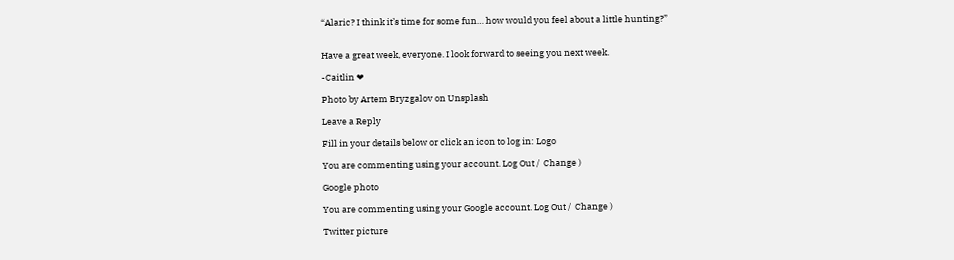“Alaric? I think it’s time for some fun… how would you feel about a little hunting?”


Have a great week, everyone. I look forward to seeing you next week.

-Caitlin ❤

Photo by Artem Bryzgalov on Unsplash

Leave a Reply

Fill in your details below or click an icon to log in: Logo

You are commenting using your account. Log Out /  Change )

Google photo

You are commenting using your Google account. Log Out /  Change )

Twitter picture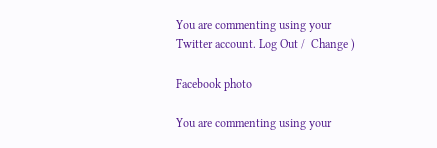You are commenting using your Twitter account. Log Out /  Change )

Facebook photo

You are commenting using your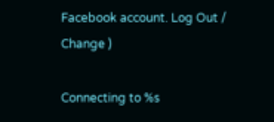Facebook account. Log Out /  Change )

Connecting to %s